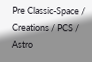Pre Classic-Space / Creations / PCS / Astro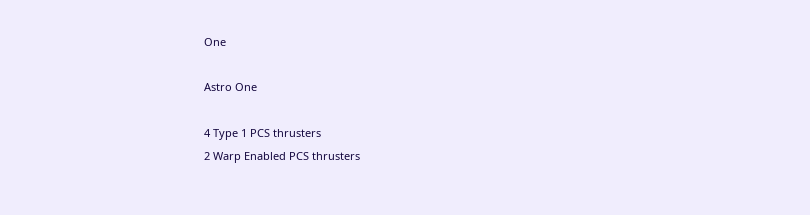One

Astro One

4 Type 1 PCS thrusters
2 Warp Enabled PCS thrusters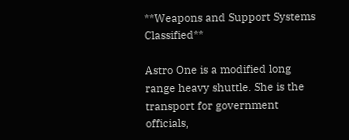**Weapons and Support Systems Classified**

Astro One is a modified long range heavy shuttle. She is the transport for government officials,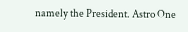namely the President. Astro One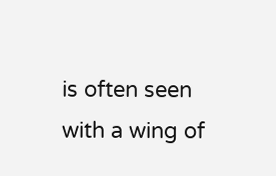is often seen with a wing of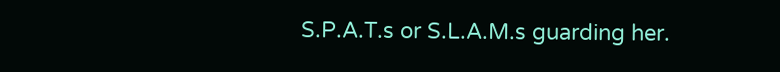S.P.A.T.s or S.L.A.M.s guarding her.